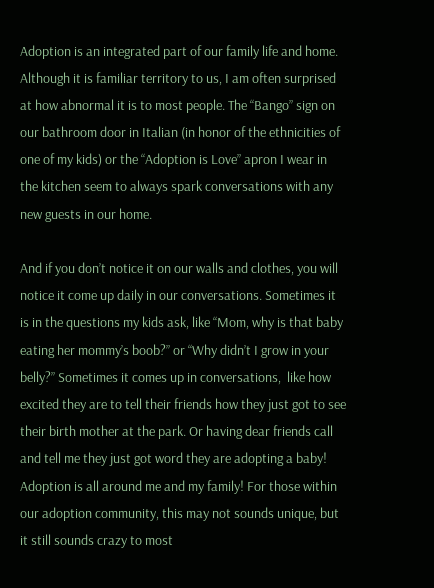Adoption is an integrated part of our family life and home. Although it is familiar territory to us, I am often surprised at how abnormal it is to most people. The “Bango” sign on our bathroom door in Italian (in honor of the ethnicities of one of my kids) or the “Adoption is Love” apron I wear in the kitchen seem to always spark conversations with any new guests in our home.

And if you don’t notice it on our walls and clothes, you will notice it come up daily in our conversations. Sometimes it is in the questions my kids ask, like “Mom, why is that baby eating her mommy’s boob?” or “Why didn’t I grow in your belly?” Sometimes it comes up in conversations,  like how excited they are to tell their friends how they just got to see their birth mother at the park. Or having dear friends call and tell me they just got word they are adopting a baby! Adoption is all around me and my family! For those within our adoption community, this may not sounds unique, but it still sounds crazy to most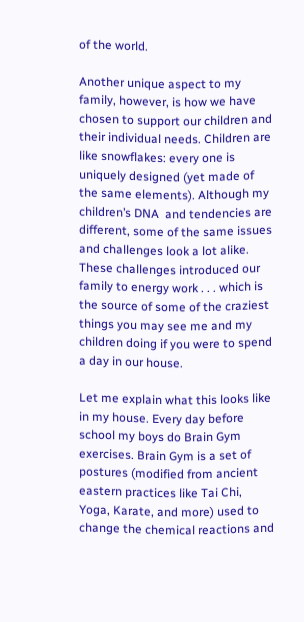of the world.

Another unique aspect to my family, however, is how we have chosen to support our children and their individual needs. Children are like snowflakes: every one is uniquely designed (yet made of the same elements). Although my children’s DNA  and tendencies are different, some of the same issues and challenges look a lot alike. These challenges introduced our family to energy work . . . which is the source of some of the craziest things you may see me and my children doing if you were to spend a day in our house.

Let me explain what this looks like in my house. Every day before school my boys do Brain Gym exercises. Brain Gym is a set of postures (modified from ancient eastern practices like Tai Chi, Yoga, Karate, and more) used to change the chemical reactions and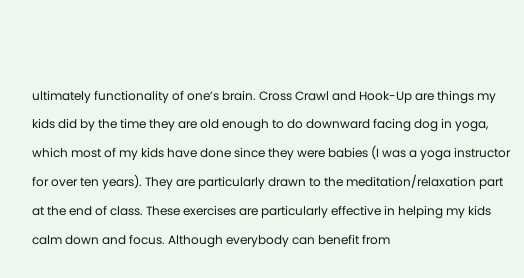ultimately functionality of one’s brain. Cross Crawl and Hook-Up are things my kids did by the time they are old enough to do downward facing dog in yoga, which most of my kids have done since they were babies (I was a yoga instructor for over ten years). They are particularly drawn to the meditation/relaxation part at the end of class. These exercises are particularly effective in helping my kids calm down and focus. Although everybody can benefit from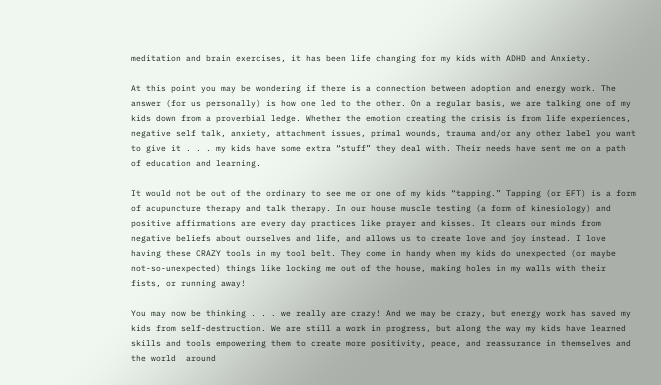meditation and brain exercises, it has been life changing for my kids with ADHD and Anxiety.

At this point you may be wondering if there is a connection between adoption and energy work. The answer (for us personally) is how one led to the other. On a regular basis, we are talking one of my kids down from a proverbial ledge. Whether the emotion creating the crisis is from life experiences, negative self talk, anxiety, attachment issues, primal wounds, trauma and/or any other label you want to give it . . . my kids have some extra “stuff” they deal with. Their needs have sent me on a path of education and learning.

It would not be out of the ordinary to see me or one of my kids “tapping.” Tapping (or EFT) is a form of acupuncture therapy and talk therapy. In our house muscle testing (a form of kinesiology) and positive affirmations are every day practices like prayer and kisses. It clears our minds from negative beliefs about ourselves and life, and allows us to create love and joy instead. I love having these CRAZY tools in my tool belt. They come in handy when my kids do unexpected (or maybe not-so-unexpected) things like locking me out of the house, making holes in my walls with their fists, or running away!

You may now be thinking . . . we really are crazy! And we may be crazy, but energy work has saved my kids from self-destruction. We are still a work in progress, but along the way my kids have learned skills and tools empowering them to create more positivity, peace, and reassurance in themselves and the world  around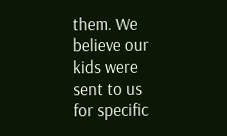them. We believe our kids were sent to us for specific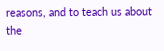reasons, and to teach us about the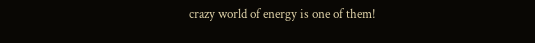crazy world of energy is one of them!